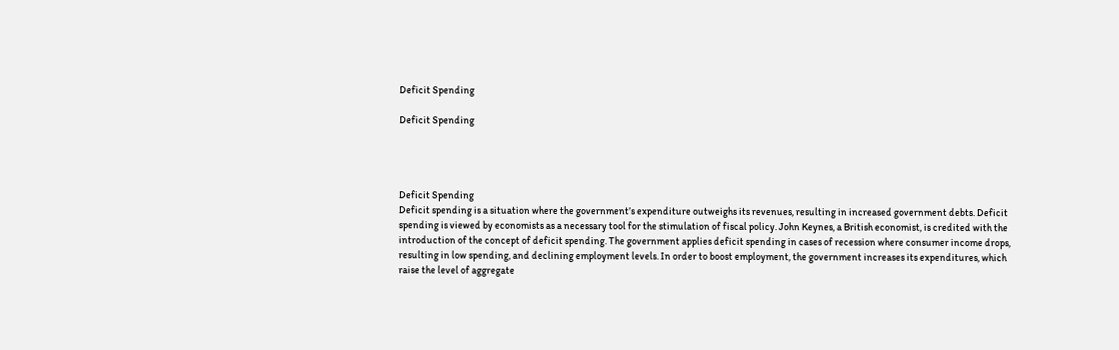Deficit Spending

Deficit Spending




Deficit Spending
Deficit spending is a situation where the government’s expenditure outweighs its revenues, resulting in increased government debts. Deficit spending is viewed by economists as a necessary tool for the stimulation of fiscal policy. John Keynes, a British economist, is credited with the introduction of the concept of deficit spending. The government applies deficit spending in cases of recession where consumer income drops, resulting in low spending, and declining employment levels. In order to boost employment, the government increases its expenditures, which raise the level of aggregate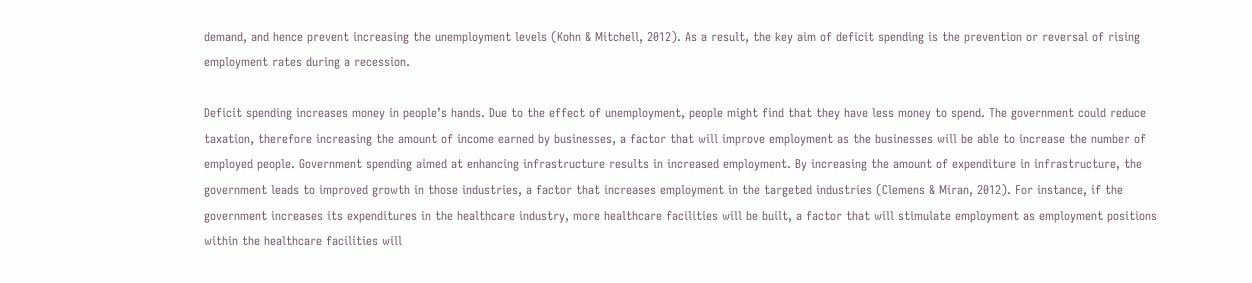demand, and hence prevent increasing the unemployment levels (Kohn & Mitchell, 2012). As a result, the key aim of deficit spending is the prevention or reversal of rising employment rates during a recession.

Deficit spending increases money in people’s hands. Due to the effect of unemployment, people might find that they have less money to spend. The government could reduce taxation, therefore increasing the amount of income earned by businesses, a factor that will improve employment as the businesses will be able to increase the number of employed people. Government spending aimed at enhancing infrastructure results in increased employment. By increasing the amount of expenditure in infrastructure, the government leads to improved growth in those industries, a factor that increases employment in the targeted industries (Clemens & Miran, 2012). For instance, if the government increases its expenditures in the healthcare industry, more healthcare facilities will be built, a factor that will stimulate employment as employment positions within the healthcare facilities will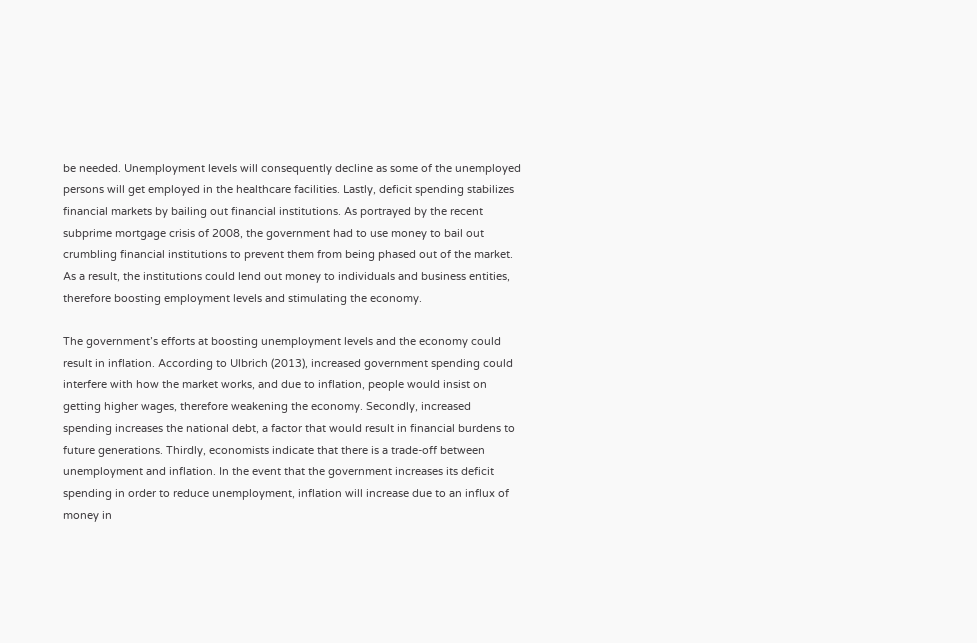be needed. Unemployment levels will consequently decline as some of the unemployed persons will get employed in the healthcare facilities. Lastly, deficit spending stabilizes financial markets by bailing out financial institutions. As portrayed by the recent subprime mortgage crisis of 2008, the government had to use money to bail out crumbling financial institutions to prevent them from being phased out of the market. As a result, the institutions could lend out money to individuals and business entities, therefore boosting employment levels and stimulating the economy.

The government’s efforts at boosting unemployment levels and the economy could result in inflation. According to Ulbrich (2013), increased government spending could interfere with how the market works, and due to inflation, people would insist on getting higher wages, therefore weakening the economy. Secondly, increased spending increases the national debt, a factor that would result in financial burdens to future generations. Thirdly, economists indicate that there is a trade-off between unemployment and inflation. In the event that the government increases its deficit spending in order to reduce unemployment, inflation will increase due to an influx of money in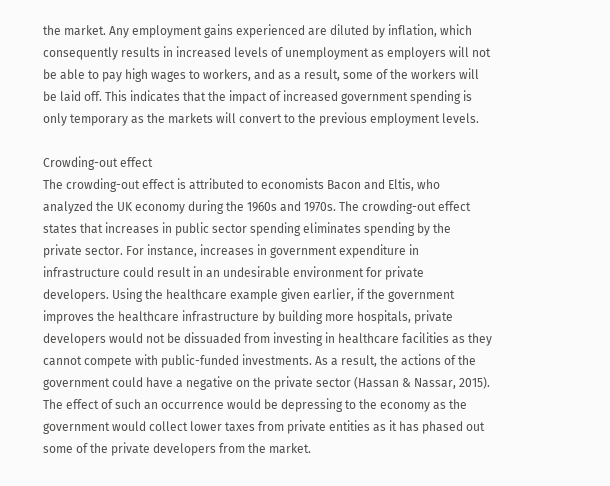the market. Any employment gains experienced are diluted by inflation, which consequently results in increased levels of unemployment as employers will not be able to pay high wages to workers, and as a result, some of the workers will be laid off. This indicates that the impact of increased government spending is only temporary as the markets will convert to the previous employment levels.

Crowding-out effect
The crowding-out effect is attributed to economists Bacon and Eltis, who analyzed the UK economy during the 1960s and 1970s. The crowding-out effect states that increases in public sector spending eliminates spending by the private sector. For instance, increases in government expenditure in infrastructure could result in an undesirable environment for private developers. Using the healthcare example given earlier, if the government improves the healthcare infrastructure by building more hospitals, private developers would not be dissuaded from investing in healthcare facilities as they cannot compete with public-funded investments. As a result, the actions of the government could have a negative on the private sector (Hassan & Nassar, 2015). The effect of such an occurrence would be depressing to the economy as the government would collect lower taxes from private entities as it has phased out some of the private developers from the market.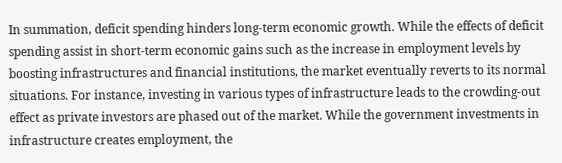In summation, deficit spending hinders long-term economic growth. While the effects of deficit spending assist in short-term economic gains such as the increase in employment levels by boosting infrastructures and financial institutions, the market eventually reverts to its normal situations. For instance, investing in various types of infrastructure leads to the crowding-out effect as private investors are phased out of the market. While the government investments in infrastructure creates employment, the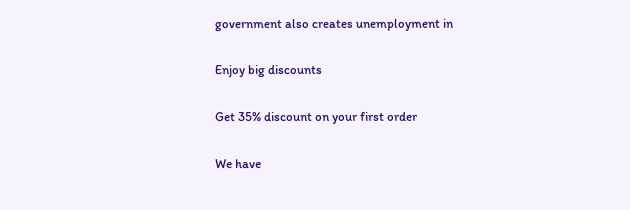government also creates unemployment in

Enjoy big discounts

Get 35% discount on your first order

We have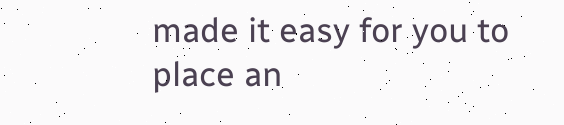made it easy for you to place an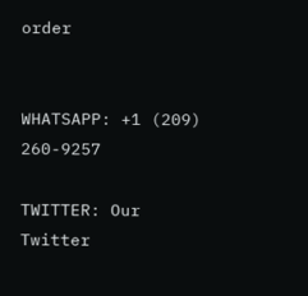order


WHATSAPP: +1 (209) 260-9257

TWITTER: Our Twitter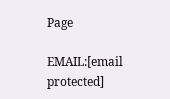Page

EMAIL:[email protected]